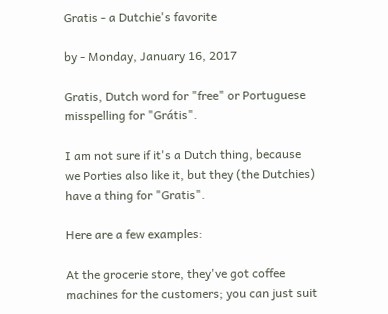Gratis - a Dutchie's favorite

by - Monday, January 16, 2017

Gratis, Dutch word for "free" or Portuguese misspelling for "Grátis".

I am not sure if it's a Dutch thing, because we Porties also like it, but they (the Dutchies) have a thing for "Gratis".

Here are a few examples:

At the grocerie store, they've got coffee machines for the customers; you can just suit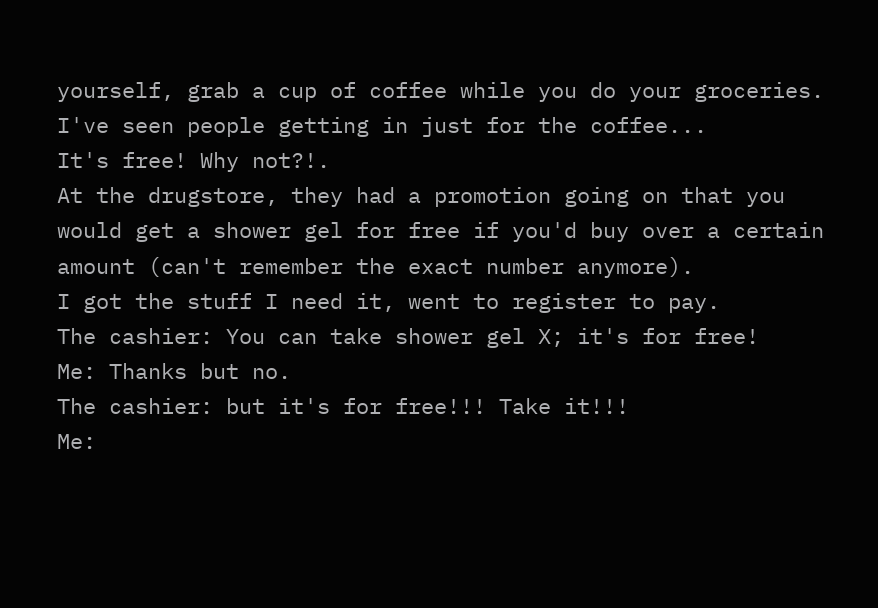yourself, grab a cup of coffee while you do your groceries.
I've seen people getting in just for the coffee...
It's free! Why not?!.
At the drugstore, they had a promotion going on that you would get a shower gel for free if you'd buy over a certain amount (can't remember the exact number anymore).
I got the stuff I need it, went to register to pay.
The cashier: You can take shower gel X; it's for free!
Me: Thanks but no.
The cashier: but it's for free!!! Take it!!!
Me: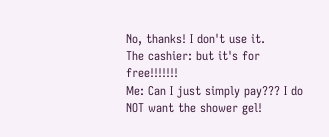No, thanks! I don't use it.
The cashier: but it's for free!!!!!!!
Me: Can I just simply pay??? I do NOT want the shower gel!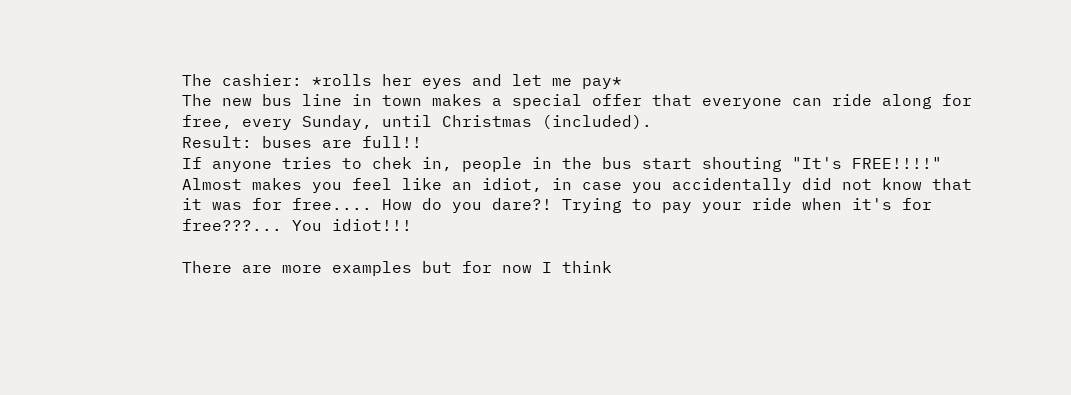The cashier: *rolls her eyes and let me pay*
The new bus line in town makes a special offer that everyone can ride along for free, every Sunday, until Christmas (included).
Result: buses are full!!
If anyone tries to chek in, people in the bus start shouting "It's FREE!!!!"
Almost makes you feel like an idiot, in case you accidentally did not know that it was for free.... How do you dare?! Trying to pay your ride when it's for free???... You idiot!!!

There are more examples but for now I think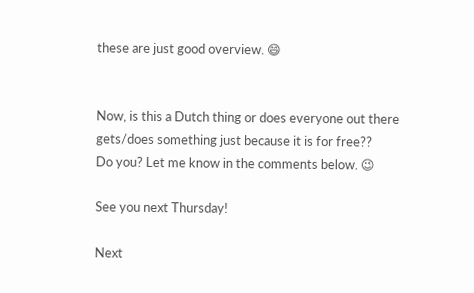these are just good overview. 😄


Now, is this a Dutch thing or does everyone out there gets/does something just because it is for free??
Do you? Let me know in the comments below. 😉

See you next Thursday!

Next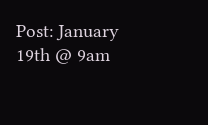Post: January 19th @ 9am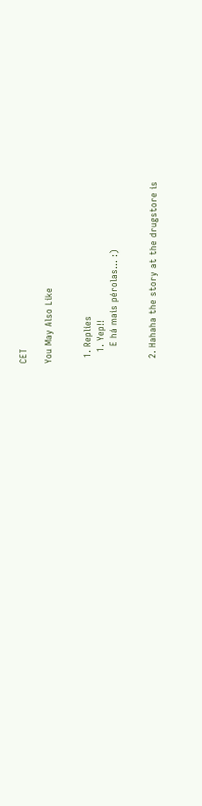CET

You May Also Like


  1. Replies
    1. Yep!!
      E há mais pérolas... :)


  2. Hahaha the story at the drugstore is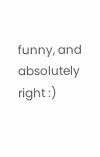funny, and absolutely right :)